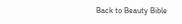Back to Beauty Bible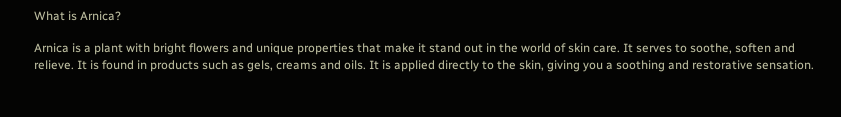What is Arnica?

Arnica is a plant with bright flowers and unique properties that make it stand out in the world of skin care. It serves to soothe, soften and relieve. It is found in products such as gels, creams and oils. It is applied directly to the skin, giving you a soothing and restorative sensation.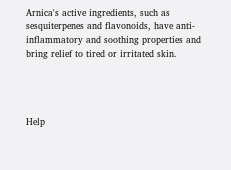Arnica's active ingredients, such as sesquiterpenes and flavonoids, have anti-inflammatory and soothing properties and bring relief to tired or irritated skin.




Help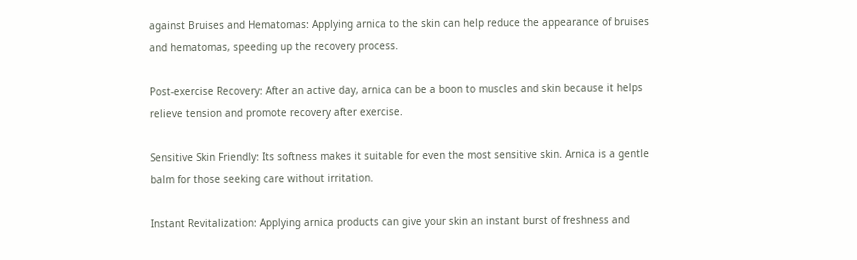against Bruises and Hematomas: Applying arnica to the skin can help reduce the appearance of bruises and hematomas, speeding up the recovery process.

Post-exercise Recovery: After an active day, arnica can be a boon to muscles and skin because it helps relieve tension and promote recovery after exercise.

Sensitive Skin Friendly: Its softness makes it suitable for even the most sensitive skin. Arnica is a gentle balm for those seeking care without irritation.

Instant Revitalization: Applying arnica products can give your skin an instant burst of freshness and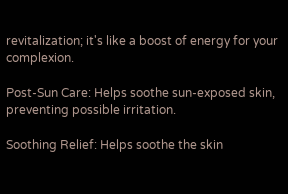revitalization; it's like a boost of energy for your complexion.

Post-Sun Care: Helps soothe sun-exposed skin, preventing possible irritation.

Soothing Relief: Helps soothe the skin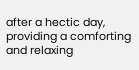after a hectic day, providing a comforting and relaxing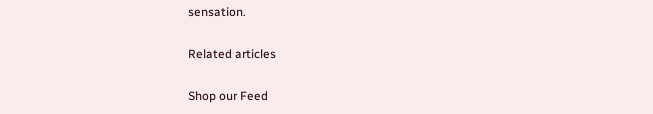sensation.

Related articles

Shop our Feed